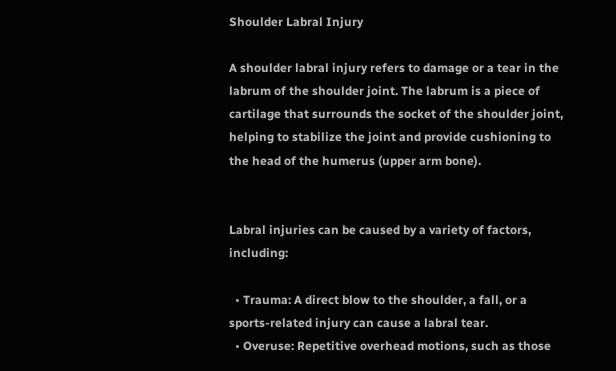Shoulder Labral Injury

A shoulder labral injury refers to damage or a tear in the labrum of the shoulder joint. The labrum is a piece of cartilage that surrounds the socket of the shoulder joint, helping to stabilize the joint and provide cushioning to the head of the humerus (upper arm bone).


Labral injuries can be caused by a variety of factors, including:

  • Trauma: A direct blow to the shoulder, a fall, or a sports-related injury can cause a labral tear.
  • Overuse: Repetitive overhead motions, such as those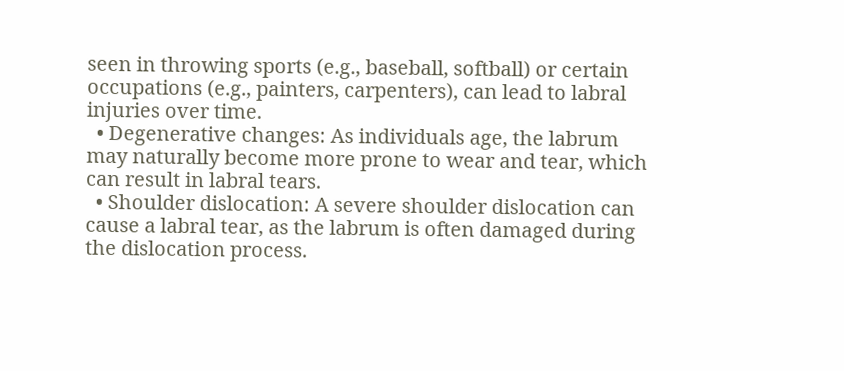seen in throwing sports (e.g., baseball, softball) or certain occupations (e.g., painters, carpenters), can lead to labral injuries over time.
  • Degenerative changes: As individuals age, the labrum may naturally become more prone to wear and tear, which can result in labral tears.
  • Shoulder dislocation: A severe shoulder dislocation can cause a labral tear, as the labrum is often damaged during the dislocation process.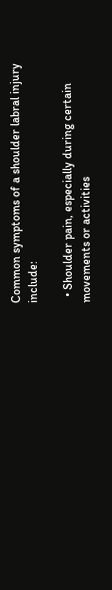Common symptoms of a shoulder labral injury include:

  • Shoulder pain, especially during certain movements or activities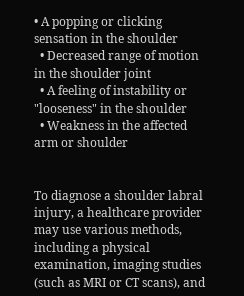• A popping or clicking sensation in the shoulder
  • Decreased range of motion in the shoulder joint
  • A feeling of instability or "looseness" in the shoulder
  • Weakness in the affected arm or shoulder


To diagnose a shoulder labral injury, a healthcare provider may use various methods, including a physical examination, imaging studies (such as MRI or CT scans), and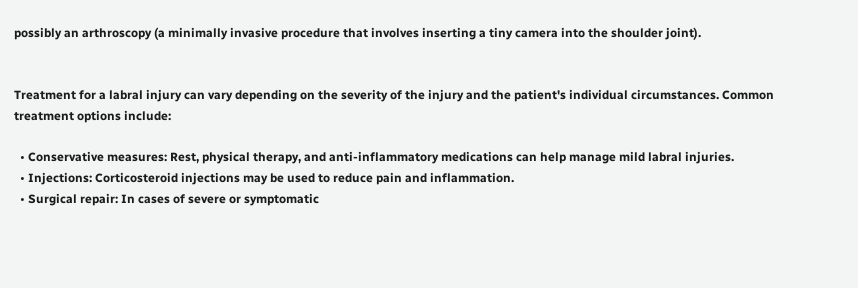possibly an arthroscopy (a minimally invasive procedure that involves inserting a tiny camera into the shoulder joint).


Treatment for a labral injury can vary depending on the severity of the injury and the patient's individual circumstances. Common treatment options include:

  • Conservative measures: Rest, physical therapy, and anti-inflammatory medications can help manage mild labral injuries.
  • Injections: Corticosteroid injections may be used to reduce pain and inflammation.
  • Surgical repair: In cases of severe or symptomatic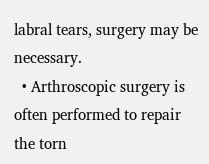labral tears, surgery may be necessary.
  • Arthroscopic surgery is often performed to repair the torn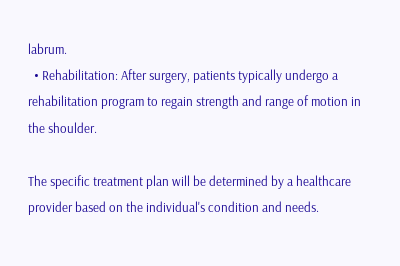labrum.
  • Rehabilitation: After surgery, patients typically undergo a rehabilitation program to regain strength and range of motion in the shoulder.

The specific treatment plan will be determined by a healthcare provider based on the individual's condition and needs.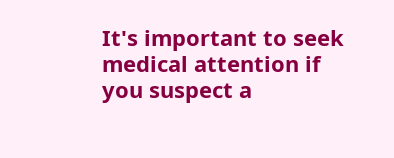It's important to seek medical attention if you suspect a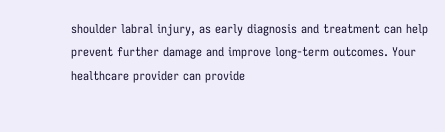shoulder labral injury, as early diagnosis and treatment can help prevent further damage and improve long-term outcomes. Your healthcare provider can provide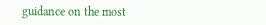guidance on the most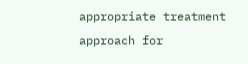appropriate treatment approach for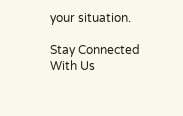your situation.

Stay Connected With Us